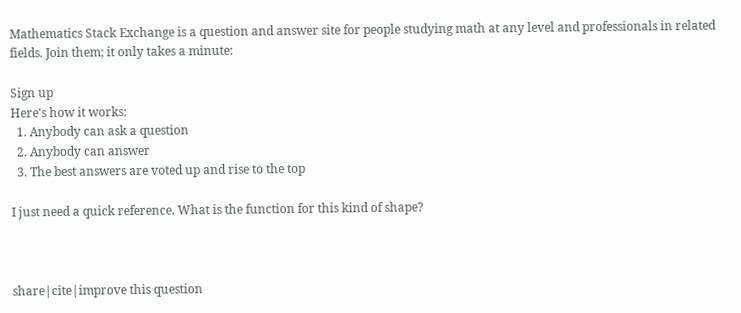Mathematics Stack Exchange is a question and answer site for people studying math at any level and professionals in related fields. Join them; it only takes a minute:

Sign up
Here's how it works:
  1. Anybody can ask a question
  2. Anybody can answer
  3. The best answers are voted up and rise to the top

I just need a quick reference. What is the function for this kind of shape?



share|cite|improve this question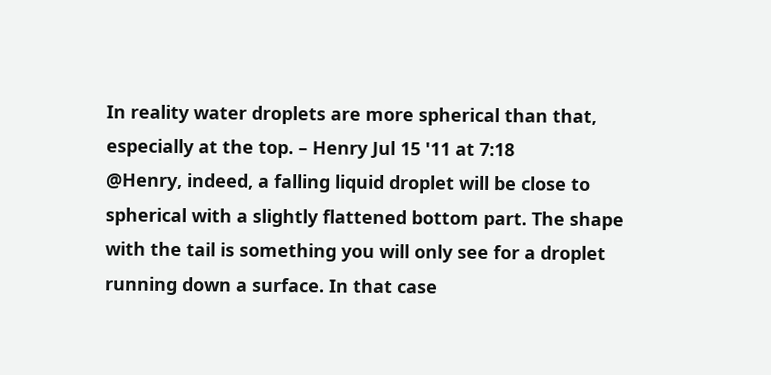In reality water droplets are more spherical than that, especially at the top. – Henry Jul 15 '11 at 7:18
@Henry, indeed, a falling liquid droplet will be close to spherical with a slightly flattened bottom part. The shape with the tail is something you will only see for a droplet running down a surface. In that case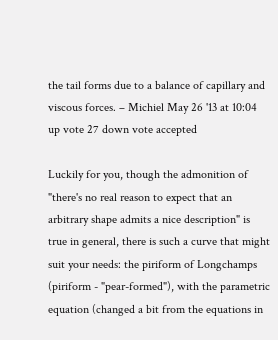the tail forms due to a balance of capillary and viscous forces. – Michiel May 26 '13 at 10:04
up vote 27 down vote accepted

Luckily for you, though the admonition of "there's no real reason to expect that an arbitrary shape admits a nice description" is true in general, there is such a curve that might suit your needs: the piriform of Longchamps (piriform - "pear-formed"), with the parametric equation (changed a bit from the equations in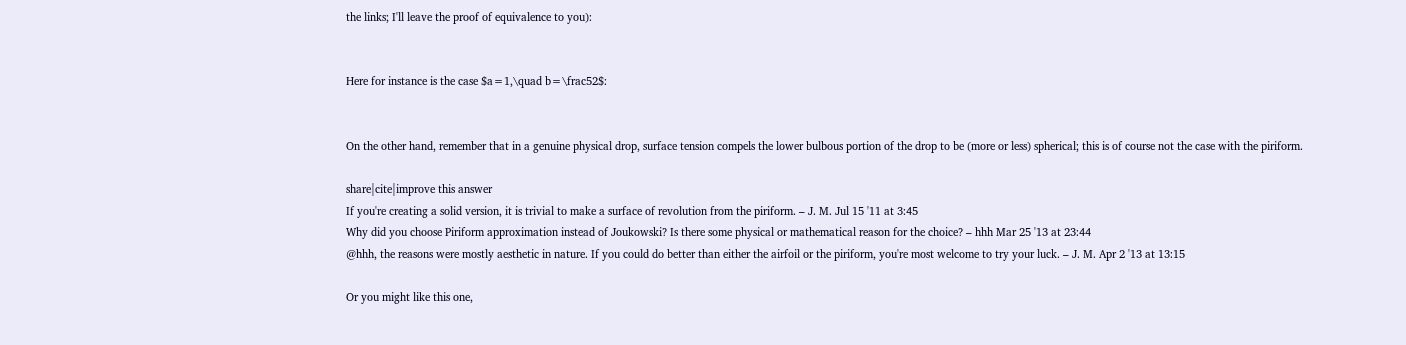the links; I'll leave the proof of equivalence to you):


Here for instance is the case $a=1,\quad b=\frac52$:


On the other hand, remember that in a genuine physical drop, surface tension compels the lower bulbous portion of the drop to be (more or less) spherical; this is of course not the case with the piriform.

share|cite|improve this answer
If you're creating a solid version, it is trivial to make a surface of revolution from the piriform. – J. M. Jul 15 '11 at 3:45
Why did you choose Piriform approximation instead of Joukowski? Is there some physical or mathematical reason for the choice? – hhh Mar 25 '13 at 23:44
@hhh, the reasons were mostly aesthetic in nature. If you could do better than either the airfoil or the piriform, you're most welcome to try your luck. – J. M. Apr 2 '13 at 13:15

Or you might like this one,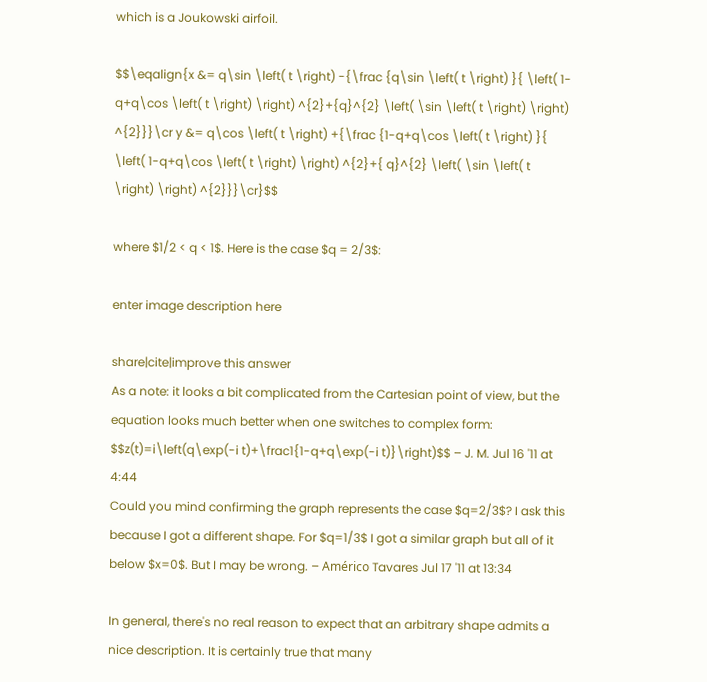which is a Joukowski airfoil.

$$\eqalign{x &= q\sin \left( t \right) -{\frac {q\sin \left( t \right) }{ \left( 1-q+q\cos \left( t \right) \right) ^{2}+{q}^{2} \left( \sin \left( t \right) \right) ^{2}}}\cr y &= q\cos \left( t \right) +{\frac {1-q+q\cos \left( t \right) }{ \left( 1-q+q\cos \left( t \right) \right) ^{2}+{ q}^{2} \left( \sin \left( t \right) \right) ^{2}}}\cr}$$

where $1/2 < q < 1$. Here is the case $q = 2/3$:

enter image description here

share|cite|improve this answer
As a note: it looks a bit complicated from the Cartesian point of view, but the equation looks much better when one switches to complex form: $$z(t)=i\left(q\exp(-i t)+\frac1{1-q+q\exp(-i t)}\right)$$ – J. M. Jul 16 '11 at 4:44
Could you mind confirming the graph represents the case $q=2/3$? I ask this because I got a different shape. For $q=1/3$ I got a similar graph but all of it below $x=0$. But I may be wrong. – Américo Tavares Jul 17 '11 at 13:34

In general, there's no real reason to expect that an arbitrary shape admits a nice description. It is certainly true that many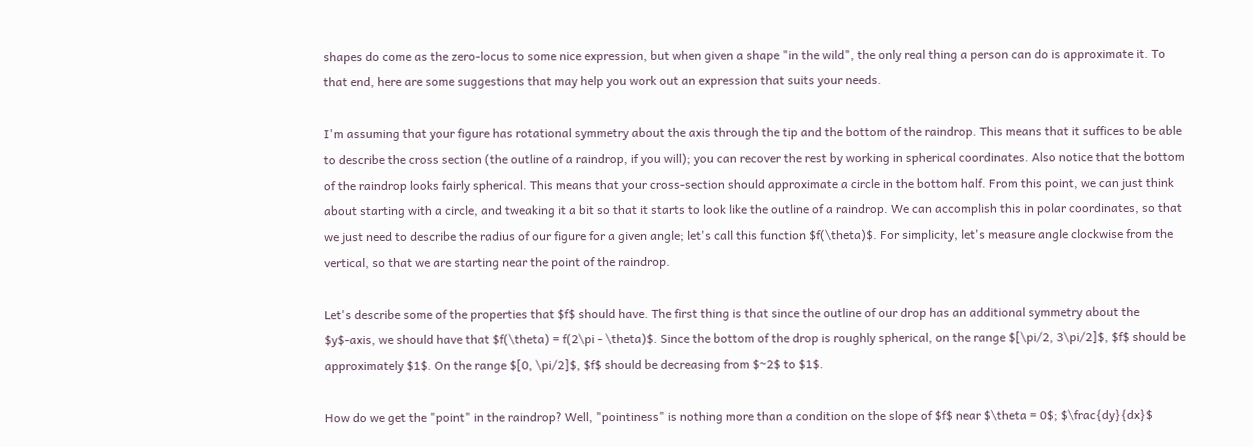shapes do come as the zero-locus to some nice expression, but when given a shape "in the wild", the only real thing a person can do is approximate it. To that end, here are some suggestions that may help you work out an expression that suits your needs.

I'm assuming that your figure has rotational symmetry about the axis through the tip and the bottom of the raindrop. This means that it suffices to be able to describe the cross section (the outline of a raindrop, if you will); you can recover the rest by working in spherical coordinates. Also notice that the bottom of the raindrop looks fairly spherical. This means that your cross-section should approximate a circle in the bottom half. From this point, we can just think about starting with a circle, and tweaking it a bit so that it starts to look like the outline of a raindrop. We can accomplish this in polar coordinates, so that we just need to describe the radius of our figure for a given angle; let's call this function $f(\theta)$. For simplicity, let's measure angle clockwise from the vertical, so that we are starting near the point of the raindrop.

Let's describe some of the properties that $f$ should have. The first thing is that since the outline of our drop has an additional symmetry about the $y$-axis, we should have that $f(\theta) = f(2\pi - \theta)$. Since the bottom of the drop is roughly spherical, on the range $[\pi/2, 3\pi/2]$, $f$ should be approximately $1$. On the range $[0, \pi/2]$, $f$ should be decreasing from $~2$ to $1$.

How do we get the "point" in the raindrop? Well, "pointiness" is nothing more than a condition on the slope of $f$ near $\theta = 0$; $\frac{dy}{dx}$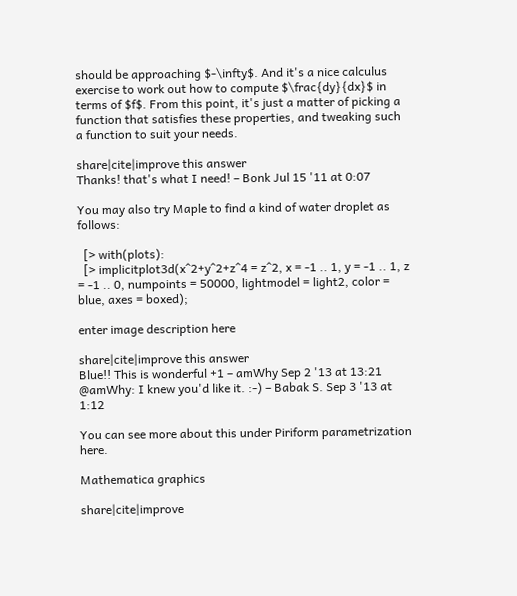should be approaching $-\infty$. And it's a nice calculus exercise to work out how to compute $\frac{dy}{dx}$ in terms of $f$. From this point, it's just a matter of picking a function that satisfies these properties, and tweaking such a function to suit your needs.

share|cite|improve this answer
Thanks! that's what I need! – Bonk Jul 15 '11 at 0:07

You may also try Maple to find a kind of water droplet as follows:

  [> with(plots):
  [> implicitplot3d(x^2+y^2+z^4 = z^2, x = -1 .. 1, y = -1 .. 1, z = -1 .. 0, numpoints = 50000, lightmodel = light2, color = blue, axes = boxed);

enter image description here

share|cite|improve this answer
Blue!! This is wonderful +1 – amWhy Sep 2 '13 at 13:21
@amWhy: I knew you'd like it. :-) – Babak S. Sep 3 '13 at 1:12

You can see more about this under Piriform parametrization here.

Mathematica graphics

share|cite|improve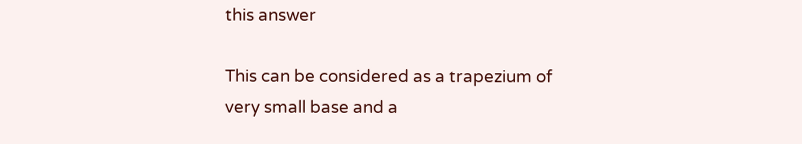this answer

This can be considered as a trapezium of very small base and a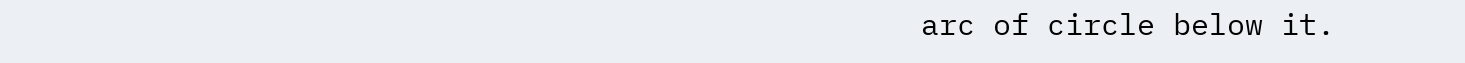arc of circle below it.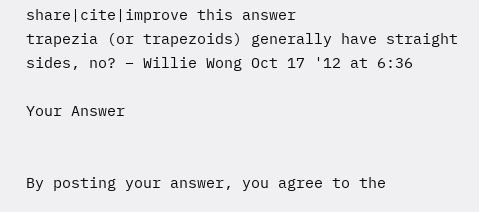share|cite|improve this answer
trapezia (or trapezoids) generally have straight sides, no? – Willie Wong Oct 17 '12 at 6:36

Your Answer


By posting your answer, you agree to the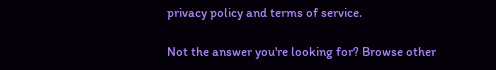privacy policy and terms of service.

Not the answer you're looking for? Browse other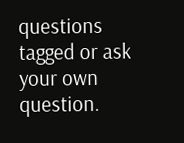questions tagged or ask your own question.